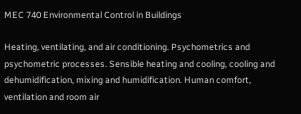MEC 740 Environmental Control in Buildings

Heating, ventilating, and air conditioning. Psychometrics and psychometric processes. Sensible heating and cooling, cooling and dehumidification, mixing and humidification. Human comfort, ventilation and room air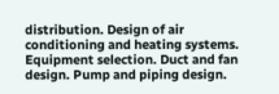distribution. Design of air conditioning and heating systems. Equipment selection. Duct and fan design. Pump and piping design.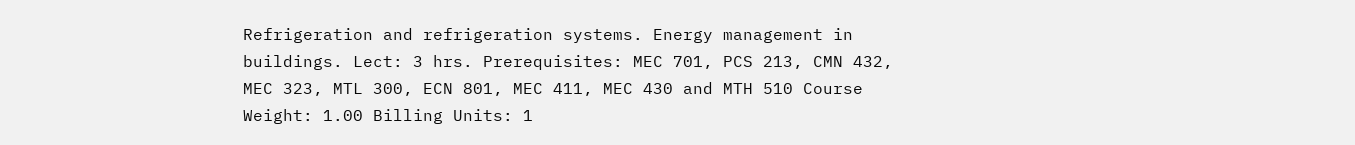Refrigeration and refrigeration systems. Energy management in buildings. Lect: 3 hrs. Prerequisites: MEC 701, PCS 213, CMN 432, MEC 323, MTL 300, ECN 801, MEC 411, MEC 430 and MTH 510 Course Weight: 1.00 Billing Units: 1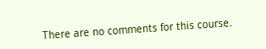There are no comments for this course.